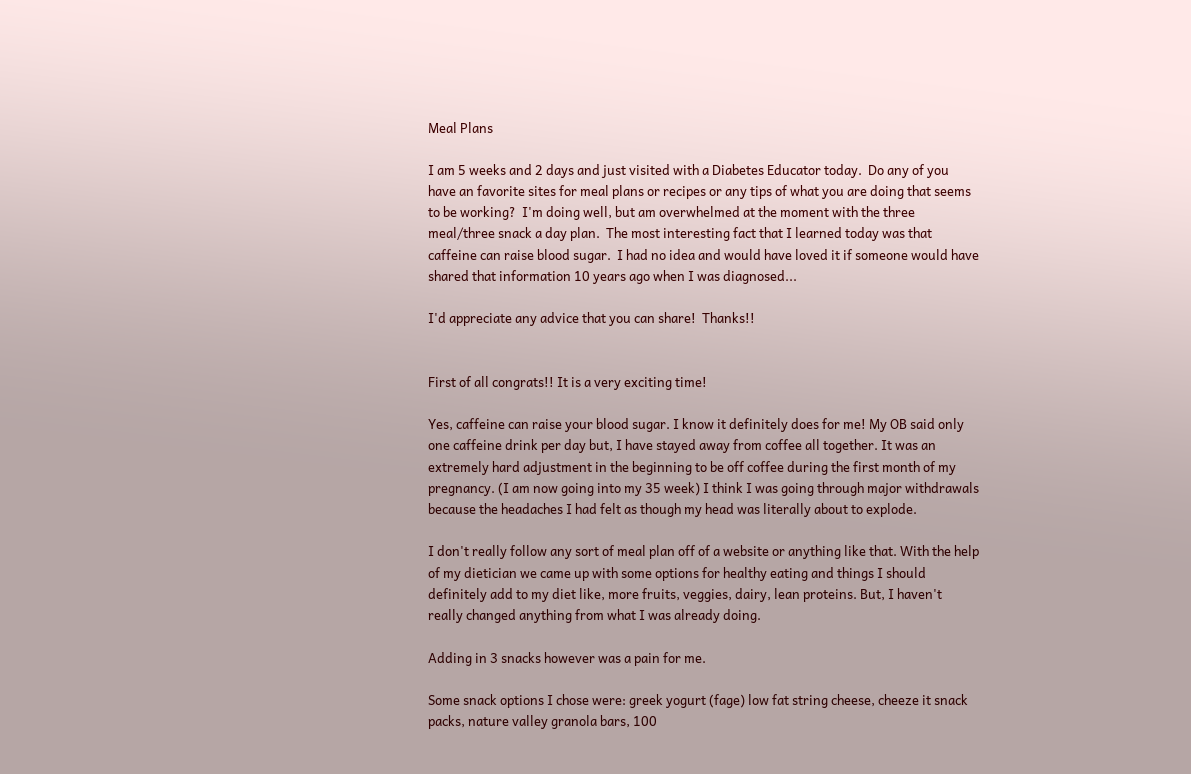Meal Plans

I am 5 weeks and 2 days and just visited with a Diabetes Educator today.  Do any of you have an favorite sites for meal plans or recipes or any tips of what you are doing that seems to be working?  I'm doing well, but am overwhelmed at the moment with the three meal/three snack a day plan.  The most interesting fact that I learned today was that caffeine can raise blood sugar.  I had no idea and would have loved it if someone would have shared that information 10 years ago when I was diagnosed...

I'd appreciate any advice that you can share!  Thanks!!


First of all congrats!! It is a very exciting time!

Yes, caffeine can raise your blood sugar. I know it definitely does for me! My OB said only one caffeine drink per day but, I have stayed away from coffee all together. It was an extremely hard adjustment in the beginning to be off coffee during the first month of my pregnancy. (I am now going into my 35 week) I think I was going through major withdrawals because the headaches I had felt as though my head was literally about to explode.

I don't really follow any sort of meal plan off of a website or anything like that. With the help of my dietician we came up with some options for healthy eating and things I should definitely add to my diet like, more fruits, veggies, dairy, lean proteins. But, I haven't really changed anything from what I was already doing.

Adding in 3 snacks however was a pain for me.

Some snack options I chose were: greek yogurt (fage) low fat string cheese, cheeze it snack packs, nature valley granola bars, 100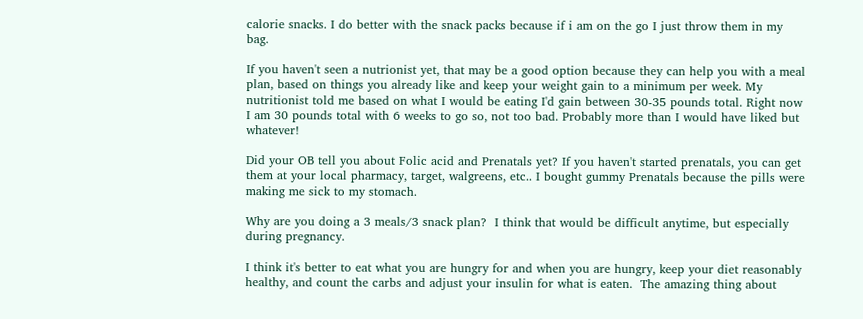calorie snacks. I do better with the snack packs because if i am on the go I just throw them in my bag.

If you haven't seen a nutrionist yet, that may be a good option because they can help you with a meal plan, based on things you already like and keep your weight gain to a minimum per week. My nutritionist told me based on what I would be eating I'd gain between 30-35 pounds total. Right now I am 30 pounds total with 6 weeks to go so, not too bad. Probably more than I would have liked but whatever!

Did your OB tell you about Folic acid and Prenatals yet? If you haven't started prenatals, you can get them at your local pharmacy, target, walgreens, etc.. I bought gummy Prenatals because the pills were making me sick to my stomach.

Why are you doing a 3 meals/3 snack plan?  I think that would be difficult anytime, but especially during pregnancy.

I think it's better to eat what you are hungry for and when you are hungry, keep your diet reasonably healthy, and count the carbs and adjust your insulin for what is eaten.  The amazing thing about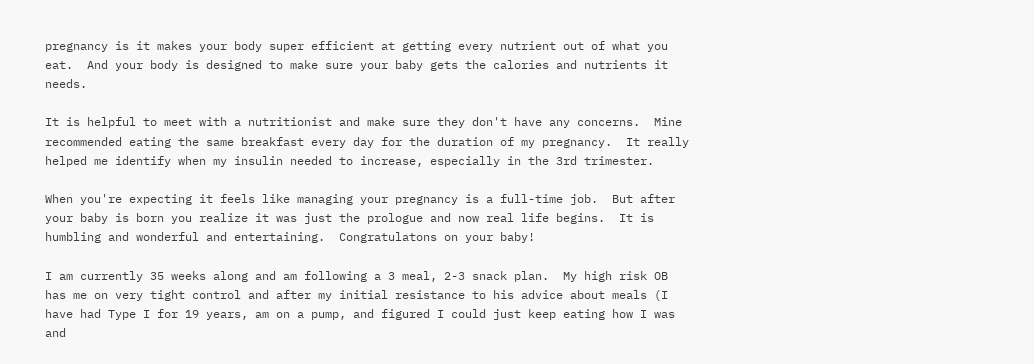pregnancy is it makes your body super efficient at getting every nutrient out of what you eat.  And your body is designed to make sure your baby gets the calories and nutrients it needs.

It is helpful to meet with a nutritionist and make sure they don't have any concerns.  Mine recommended eating the same breakfast every day for the duration of my pregnancy.  It really helped me identify when my insulin needed to increase, especially in the 3rd trimester.

When you're expecting it feels like managing your pregnancy is a full-time job.  But after your baby is born you realize it was just the prologue and now real life begins.  It is humbling and wonderful and entertaining.  Congratulatons on your baby!

I am currently 35 weeks along and am following a 3 meal, 2-3 snack plan.  My high risk OB has me on very tight control and after my initial resistance to his advice about meals (I have had Type I for 19 years, am on a pump, and figured I could just keep eating how I was and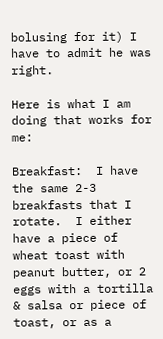bolusing for it) I have to admit he was right.

Here is what I am doing that works for me:

Breakfast:  I have the same 2-3 breakfasts that I rotate.  I either have a piece of wheat toast with peanut butter, or 2 eggs with a tortilla & salsa or piece of toast, or as a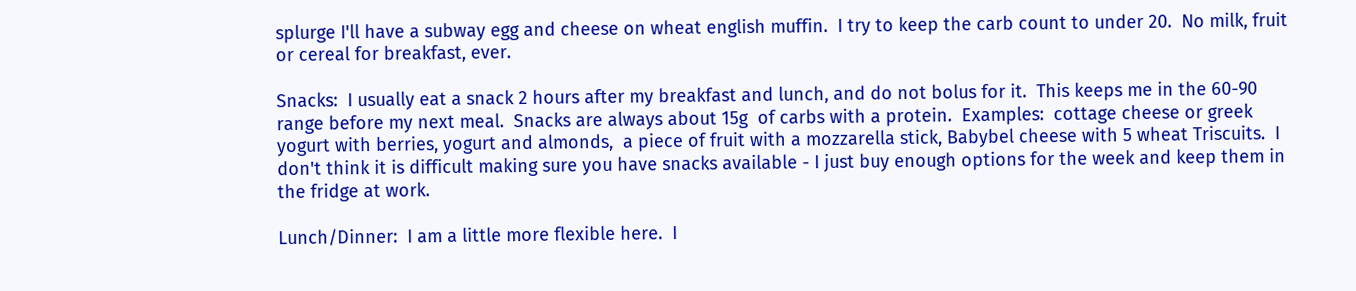splurge I'll have a subway egg and cheese on wheat english muffin.  I try to keep the carb count to under 20.  No milk, fruit or cereal for breakfast, ever.

Snacks:  I usually eat a snack 2 hours after my breakfast and lunch, and do not bolus for it.  This keeps me in the 60-90 range before my next meal.  Snacks are always about 15g  of carbs with a protein.  Examples:  cottage cheese or greek yogurt with berries, yogurt and almonds,  a piece of fruit with a mozzarella stick, Babybel cheese with 5 wheat Triscuits.  I don't think it is difficult making sure you have snacks available - I just buy enough options for the week and keep them in the fridge at work.

Lunch/Dinner:  I am a little more flexible here.  I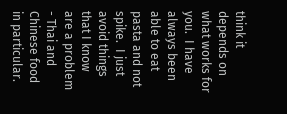think it depends on what works for you.  I have always been able to eat pasta and not spike.  I just avoid things that I know are a problem - Thai and Chinese food in particular.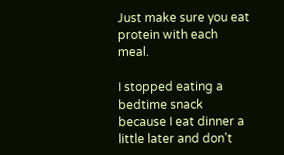Just make sure you eat protein with each meal.

I stopped eating a bedtime snack because I eat dinner a little later and don't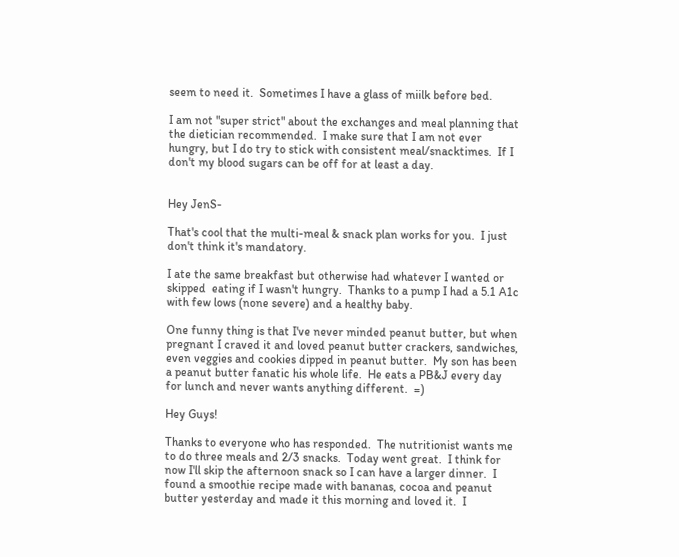seem to need it.  Sometimes I have a glass of miilk before bed.

I am not "super strict" about the exchanges and meal planning that the dietician recommended.  I make sure that I am not ever hungry, but I do try to stick with consistent meal/snacktimes.  If I don't my blood sugars can be off for at least a day.


Hey JenS-

That's cool that the multi-meal & snack plan works for you.  I just don't think it's mandatory.

I ate the same breakfast but otherwise had whatever I wanted or skipped  eating if I wasn't hungry.  Thanks to a pump I had a 5.1 A1c with few lows (none severe) and a healthy baby.

One funny thing is that I've never minded peanut butter, but when pregnant I craved it and loved peanut butter crackers, sandwiches, even veggies and cookies dipped in peanut butter.  My son has been a peanut butter fanatic his whole life.  He eats a PB&J every day for lunch and never wants anything different.  =)

Hey Guys!

Thanks to everyone who has responded.  The nutritionist wants me to do three meals and 2/3 snacks.  Today went great.  I think for now I'll skip the afternoon snack so I can have a larger dinner.  I found a smoothie recipe made with bananas, cocoa and peanut butter yesterday and made it this morning and loved it.  I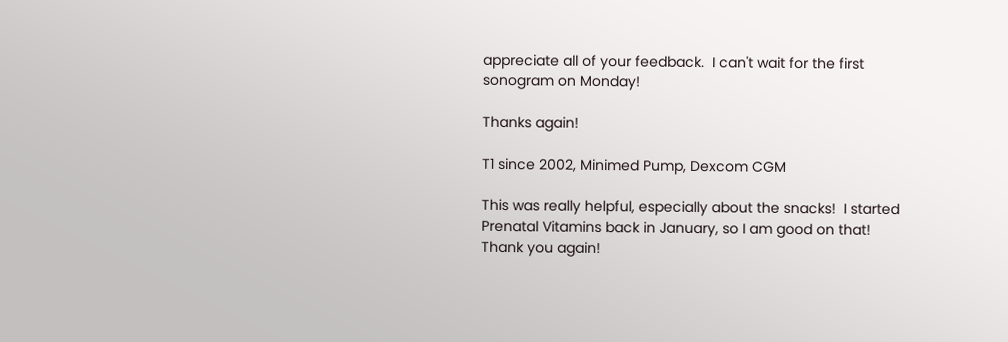appreciate all of your feedback.  I can't wait for the first sonogram on Monday!

Thanks again!

T1 since 2002, Minimed Pump, Dexcom CGM

This was really helpful, especially about the snacks!  I started Prenatal Vitamins back in January, so I am good on that!  Thank you again!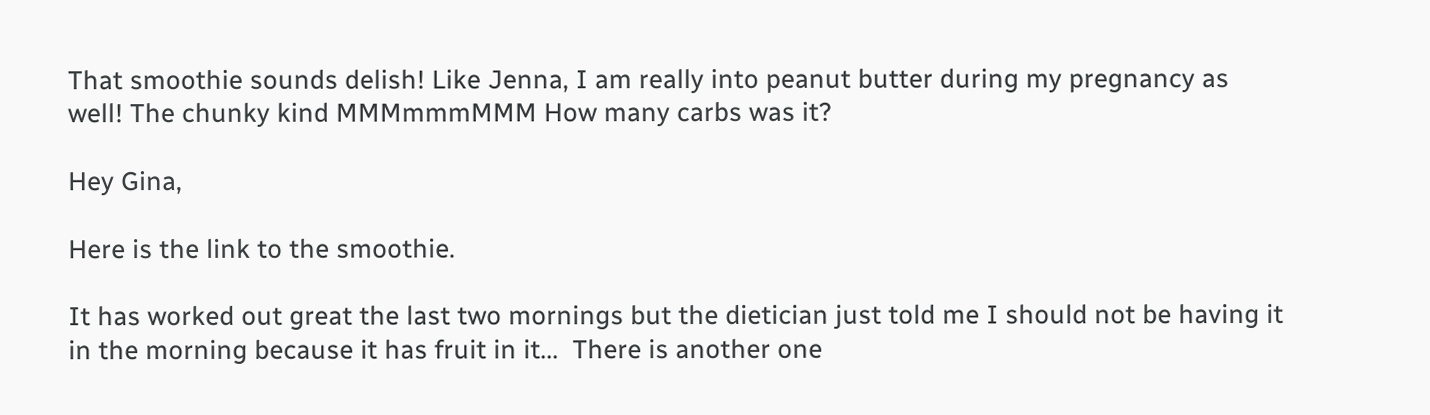That smoothie sounds delish! Like Jenna, I am really into peanut butter during my pregnancy as well! The chunky kind MMMmmmMMM How many carbs was it?

Hey Gina,

Here is the link to the smoothie.

It has worked out great the last two mornings but the dietician just told me I should not be having it in the morning because it has fruit in it...  There is another one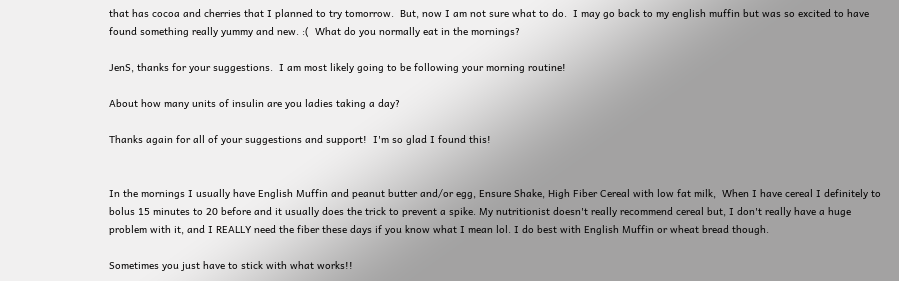that has cocoa and cherries that I planned to try tomorrow.  But, now I am not sure what to do.  I may go back to my english muffin but was so excited to have found something really yummy and new. :(  What do you normally eat in the mornings?

JenS, thanks for your suggestions.  I am most likely going to be following your morning routine!

About how many units of insulin are you ladies taking a day?

Thanks again for all of your suggestions and support!  I'm so glad I found this!


In the mornings I usually have English Muffin and peanut butter and/or egg, Ensure Shake, High Fiber Cereal with low fat milk,  When I have cereal I definitely to bolus 15 minutes to 20 before and it usually does the trick to prevent a spike. My nutritionist doesn't really recommend cereal but, I don't really have a huge problem with it, and I REALLY need the fiber these days if you know what I mean lol. I do best with English Muffin or wheat bread though.

Sometimes you just have to stick with what works!!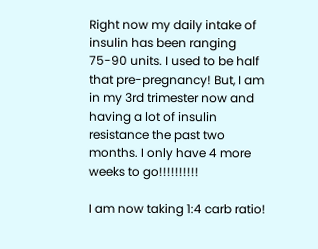Right now my daily intake of insulin has been ranging 75-90 units. I used to be half that pre-pregnancy! But, I am in my 3rd trimester now and having a lot of insulin resistance the past two months. I only have 4 more weeks to go!!!!!!!!!!

I am now taking 1:4 carb ratio!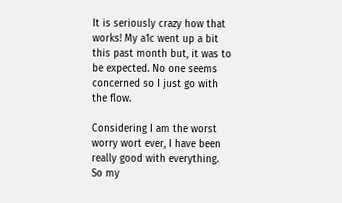It is seriously crazy how that works! My a1c went up a bit this past month but, it was to be expected. No one seems concerned so I just go with the flow.

Considering I am the worst worry wort ever, I have been really good with everything. So my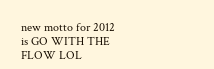new motto for 2012 is GO WITH THE FLOW LOL